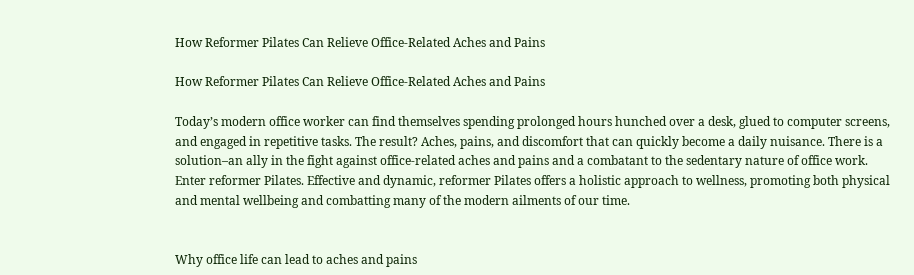How Reformer Pilates Can Relieve Office-Related Aches and Pains

How Reformer Pilates Can Relieve Office-Related Aches and Pains

Today’s modern office worker can find themselves spending prolonged hours hunched over a desk, glued to computer screens, and engaged in repetitive tasks. The result? Aches, pains, and discomfort that can quickly become a daily nuisance. There is a solution–an ally in the fight against office-related aches and pains and a combatant to the sedentary nature of office work. Enter reformer Pilates. Effective and dynamic, reformer Pilates offers a holistic approach to wellness, promoting both physical and mental wellbeing and combatting many of the modern ailments of our time.


Why office life can lead to aches and pains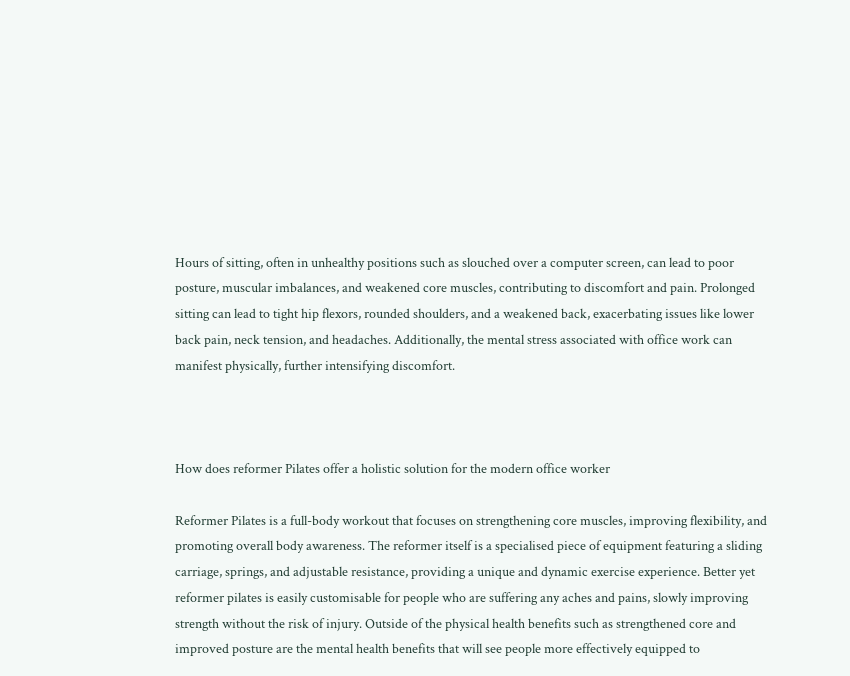Hours of sitting, often in unhealthy positions such as slouched over a computer screen, can lead to poor posture, muscular imbalances, and weakened core muscles, contributing to discomfort and pain. Prolonged sitting can lead to tight hip flexors, rounded shoulders, and a weakened back, exacerbating issues like lower back pain, neck tension, and headaches. Additionally, the mental stress associated with office work can manifest physically, further intensifying discomfort.



How does reformer Pilates offer a holistic solution for the modern office worker

Reformer Pilates is a full-body workout that focuses on strengthening core muscles, improving flexibility, and promoting overall body awareness. The reformer itself is a specialised piece of equipment featuring a sliding carriage, springs, and adjustable resistance, providing a unique and dynamic exercise experience. Better yet reformer pilates is easily customisable for people who are suffering any aches and pains, slowly improving strength without the risk of injury. Outside of the physical health benefits such as strengthened core and improved posture are the mental health benefits that will see people more effectively equipped to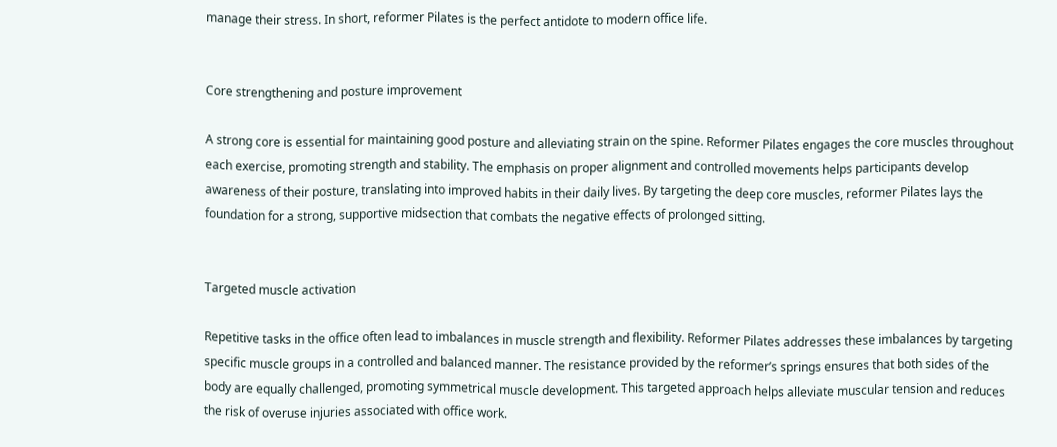manage their stress. In short, reformer Pilates is the perfect antidote to modern office life.


Core strengthening and posture improvement

A strong core is essential for maintaining good posture and alleviating strain on the spine. Reformer Pilates engages the core muscles throughout each exercise, promoting strength and stability. The emphasis on proper alignment and controlled movements helps participants develop awareness of their posture, translating into improved habits in their daily lives. By targeting the deep core muscles, reformer Pilates lays the foundation for a strong, supportive midsection that combats the negative effects of prolonged sitting.


Targeted muscle activation

Repetitive tasks in the office often lead to imbalances in muscle strength and flexibility. Reformer Pilates addresses these imbalances by targeting specific muscle groups in a controlled and balanced manner. The resistance provided by the reformer’s springs ensures that both sides of the body are equally challenged, promoting symmetrical muscle development. This targeted approach helps alleviate muscular tension and reduces the risk of overuse injuries associated with office work.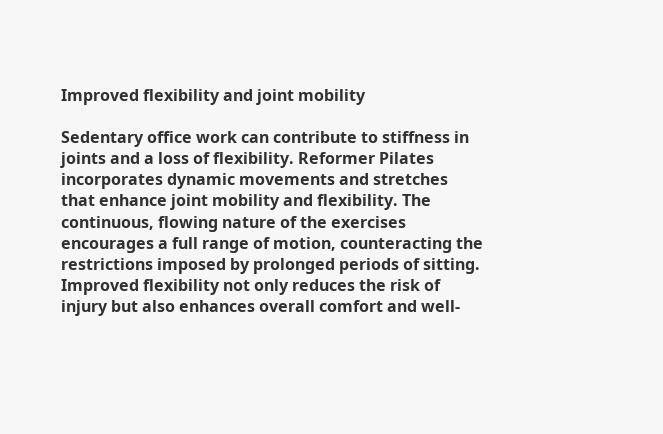Improved flexibility and joint mobility

Sedentary office work can contribute to stiffness in joints and a loss of flexibility. Reformer Pilates incorporates dynamic movements and stretches that enhance joint mobility and flexibility. The continuous, flowing nature of the exercises encourages a full range of motion, counteracting the restrictions imposed by prolonged periods of sitting. Improved flexibility not only reduces the risk of injury but also enhances overall comfort and well-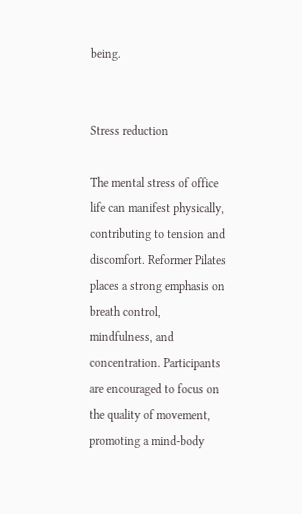being.


Stress reduction

The mental stress of office life can manifest physically, contributing to tension and discomfort. Reformer Pilates places a strong emphasis on breath control, mindfulness, and concentration. Participants are encouraged to focus on the quality of movement, promoting a mind-body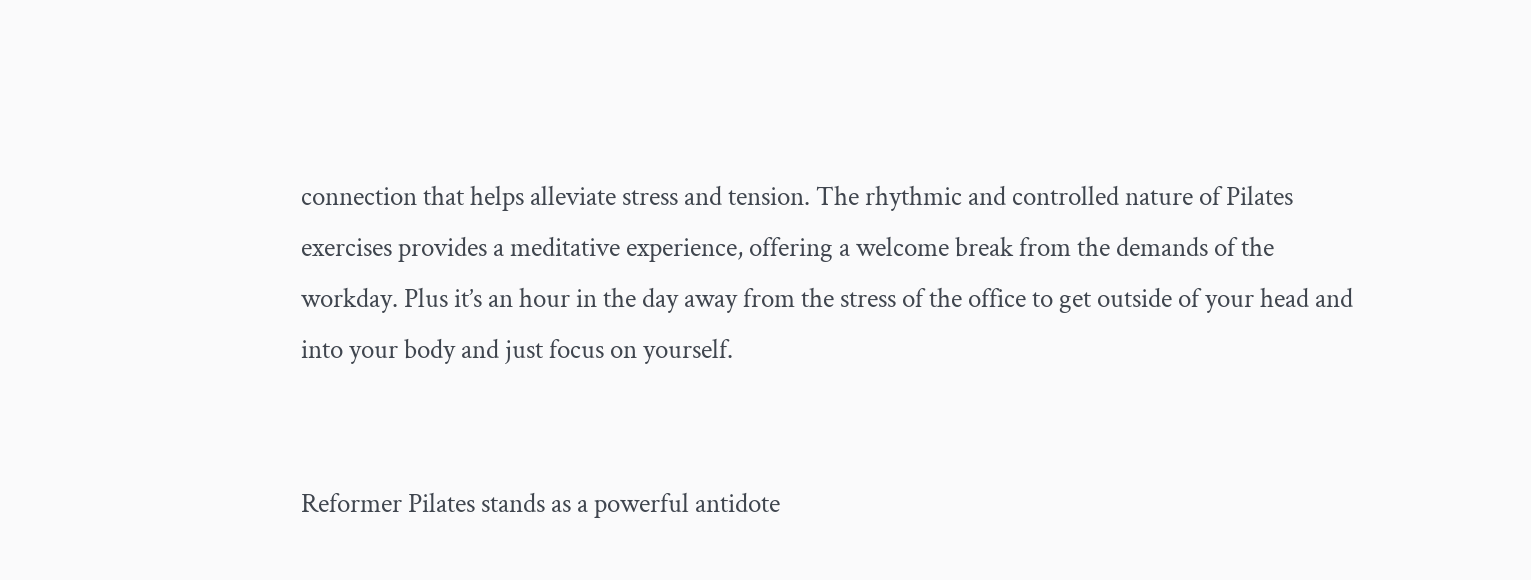connection that helps alleviate stress and tension. The rhythmic and controlled nature of Pilates exercises provides a meditative experience, offering a welcome break from the demands of the workday. Plus it’s an hour in the day away from the stress of the office to get outside of your head and into your body and just focus on yourself.


Reformer Pilates stands as a powerful antidote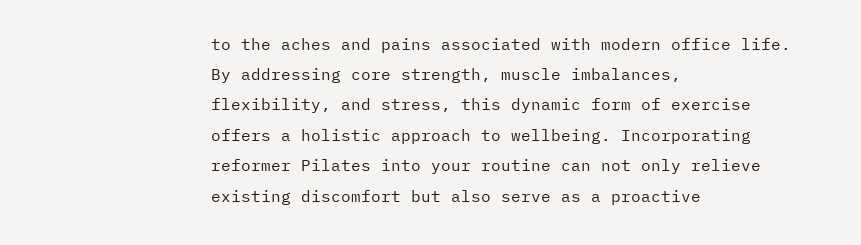to the aches and pains associated with modern office life. By addressing core strength, muscle imbalances, flexibility, and stress, this dynamic form of exercise offers a holistic approach to wellbeing. Incorporating reformer Pilates into your routine can not only relieve existing discomfort but also serve as a proactive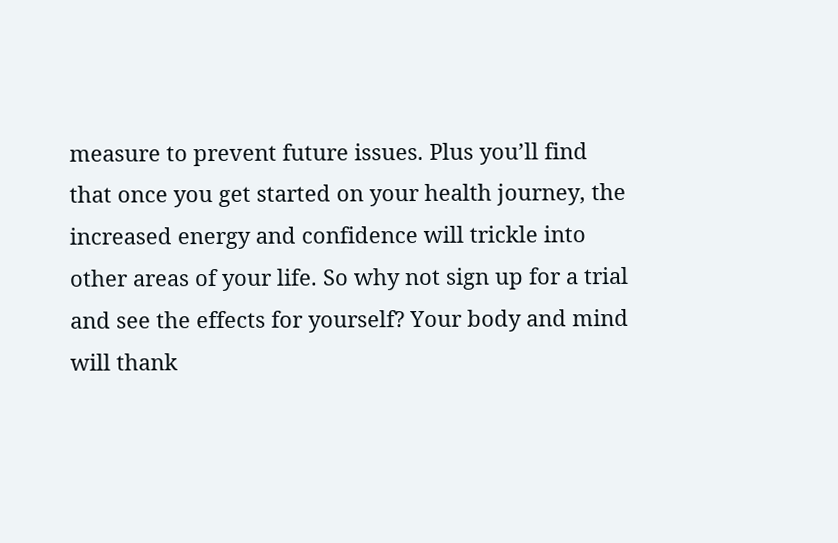measure to prevent future issues. Plus you’ll find that once you get started on your health journey, the increased energy and confidence will trickle into other areas of your life. So why not sign up for a trial and see the effects for yourself? Your body and mind will thank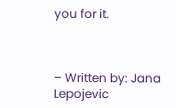you for it.



– Written by: Jana Lepojevic